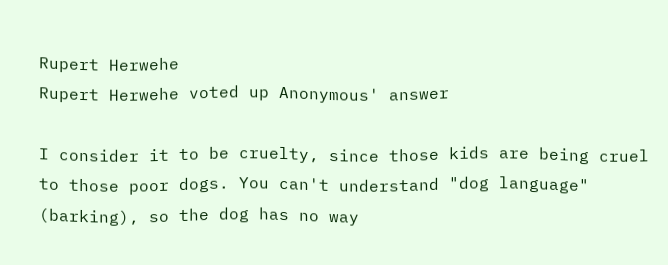Rupert Herwehe
Rupert Herwehe voted up Anonymous' answer

I consider it to be cruelty, since those kids are being cruel to those poor dogs. You can't understand "dog language" (barking), so the dog has no way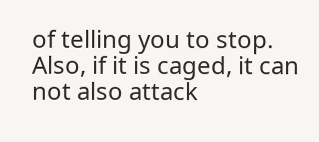of telling you to stop. Also, if it is caged, it can not also attack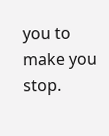you to make you stop.